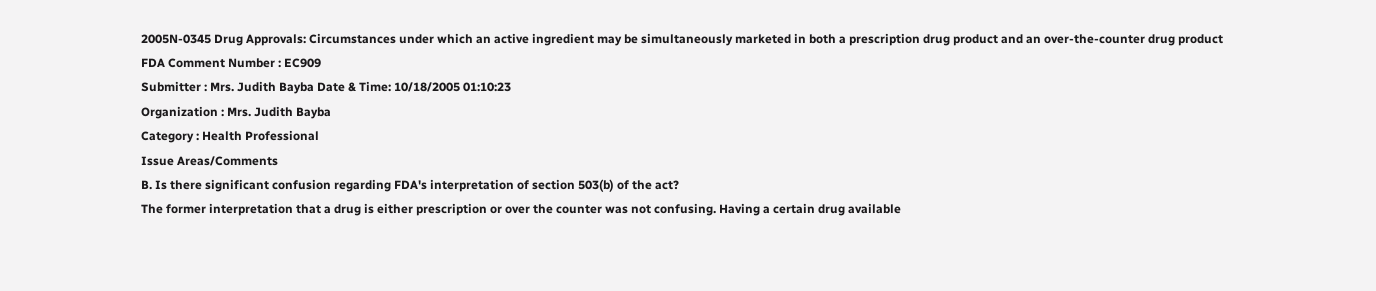2005N-0345 Drug Approvals: Circumstances under which an active ingredient may be simultaneously marketed in both a prescription drug product and an over-the-counter drug product
FDA Comment Number : EC909
Submitter : Mrs. Judith Bayba Date & Time: 10/18/2005 01:10:23
Organization : Mrs. Judith Bayba
Category : Health Professional
Issue Areas/Comments
B. Is there significant confusion regarding FDA's interpretation of section 503(b) of the act?
The former interpretation that a drug is either prescription or over the counter was not confusing. Having a certain drug available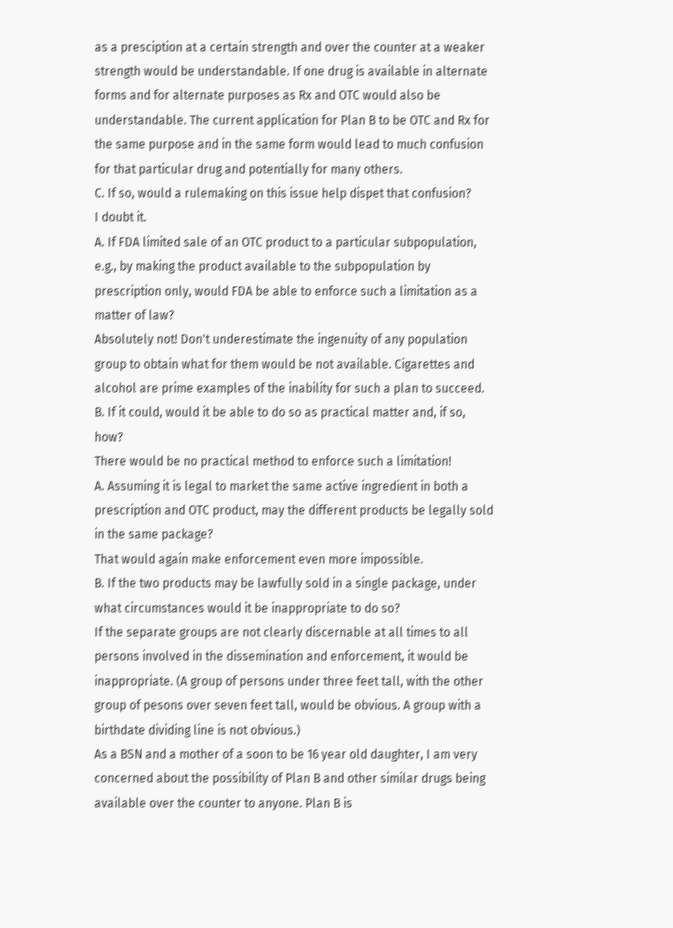as a presciption at a certain strength and over the counter at a weaker strength would be understandable. If one drug is available in alternate forms and for alternate purposes as Rx and OTC would also be understandable. The current application for Plan B to be OTC and Rx for the same purpose and in the same form would lead to much confusion for that particular drug and potentially for many others.
C. If so, would a rulemaking on this issue help dispet that confusion?
I doubt it.
A. If FDA limited sale of an OTC product to a particular subpopulation, e.g., by making the product available to the subpopulation by prescription only, would FDA be able to enforce such a limitation as a matter of law?
Absolutely not! Don't underestimate the ingenuity of any population group to obtain what for them would be not available. Cigarettes and alcohol are prime examples of the inability for such a plan to succeed.
B. If it could, would it be able to do so as practical matter and, if so, how?
There would be no practical method to enforce such a limitation!
A. Assuming it is legal to market the same active ingredient in both a prescription and OTC product, may the different products be legally sold in the same package?
That would again make enforcement even more impossible.
B. If the two products may be lawfully sold in a single package, under what circumstances would it be inappropriate to do so?
If the separate groups are not clearly discernable at all times to all persons involved in the dissemination and enforcement, it would be inappropriate. (A group of persons under three feet tall, with the other group of pesons over seven feet tall, would be obvious. A group with a birthdate dividing line is not obvious.)
As a BSN and a mother of a soon to be 16 year old daughter, I am very concerned about the possibility of Plan B and other similar drugs being available over the counter to anyone. Plan B is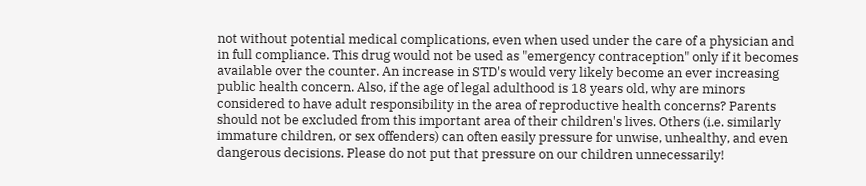not without potential medical complications, even when used under the care of a physician and in full compliance. This drug would not be used as "emergency contraception" only if it becomes available over the counter. An increase in STD's would very likely become an ever increasing public health concern. Also, if the age of legal adulthood is 18 years old, why are minors considered to have adult responsibility in the area of reproductive health concerns? Parents should not be excluded from this important area of their children's lives. Others (i.e. similarly immature children, or sex offenders) can often easily pressure for unwise, unhealthy, and even dangerous decisions. Please do not put that pressure on our children unnecessarily!